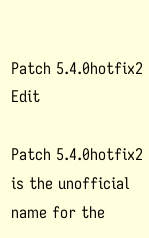Patch 5.4.0hotfix2 Edit

Patch 5.4.0hotfix2 is the unofficial name for the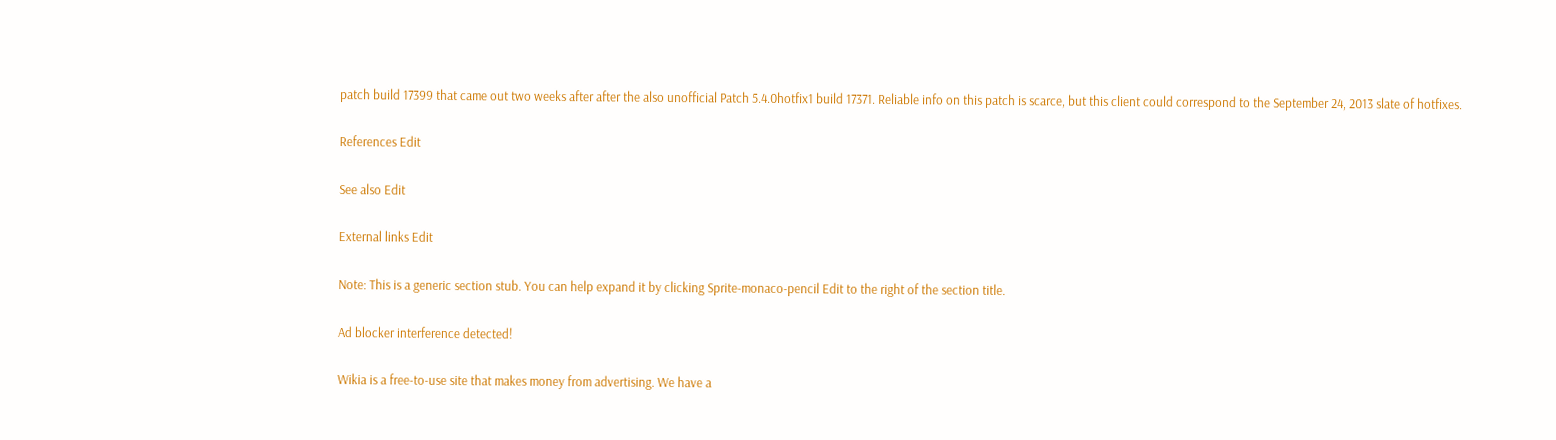patch build 17399 that came out two weeks after after the also unofficial Patch 5.4.0hotfix1 build 17371. Reliable info on this patch is scarce, but this client could correspond to the September 24, 2013 slate of hotfixes.

References Edit

See also Edit

External links Edit

Note: This is a generic section stub. You can help expand it by clicking Sprite-monaco-pencil Edit to the right of the section title.

Ad blocker interference detected!

Wikia is a free-to-use site that makes money from advertising. We have a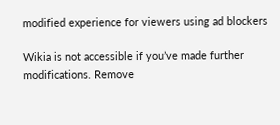modified experience for viewers using ad blockers

Wikia is not accessible if you’ve made further modifications. Remove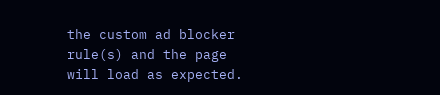the custom ad blocker rule(s) and the page will load as expected.